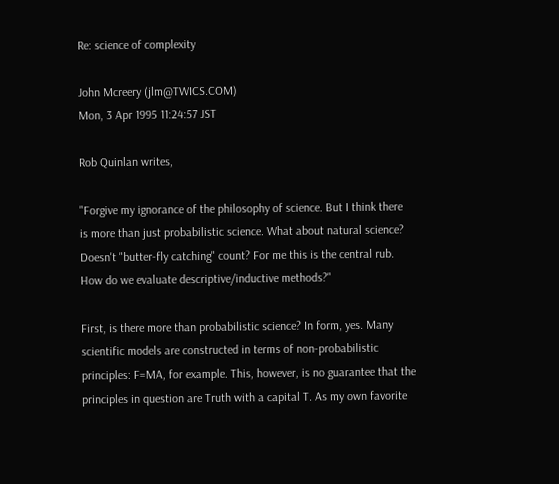Re: science of complexity

John Mcreery (jlm@TWICS.COM)
Mon, 3 Apr 1995 11:24:57 JST

Rob Quinlan writes,

"Forgive my ignorance of the philosophy of science. But I think there
is more than just probabilistic science. What about natural science?
Doesn't "butter-fly catching" count? For me this is the central rub.
How do we evaluate descriptive/inductive methods?"

First, is there more than probabilistic science? In form, yes. Many
scientific models are constructed in terms of non-probabilistic
principles: F=MA, for example. This, however, is no guarantee that the
principles in question are Truth with a capital T. As my own favorite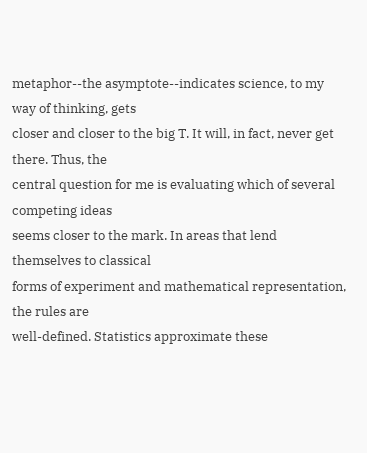metaphor--the asymptote--indicates science, to my way of thinking, gets
closer and closer to the big T. It will, in fact, never get there. Thus, the
central question for me is evaluating which of several competing ideas
seems closer to the mark. In areas that lend themselves to classical
forms of experiment and mathematical representation, the rules are
well-defined. Statistics approximate these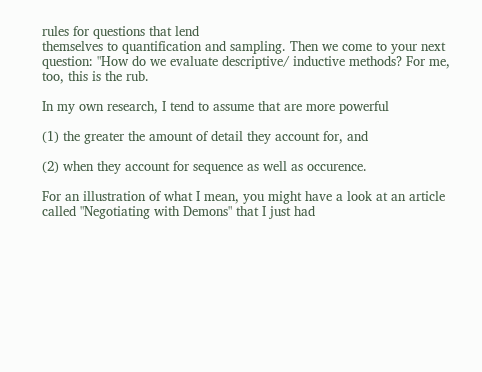rules for questions that lend
themselves to quantification and sampling. Then we come to your next
question: "How do we evaluate descriptive/ inductive methods? For me,
too, this is the rub.

In my own research, I tend to assume that are more powerful

(1) the greater the amount of detail they account for, and

(2) when they account for sequence as well as occurence.

For an illustration of what I mean, you might have a look at an article
called "Negotiating with Demons" that I just had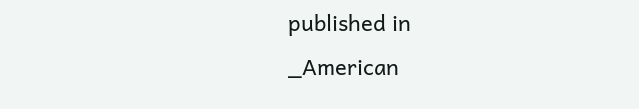published in
_American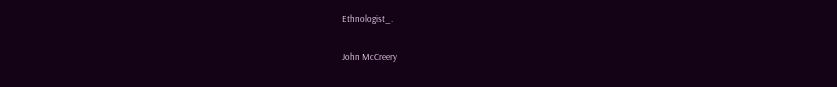Ethnologist_.

John McCreery